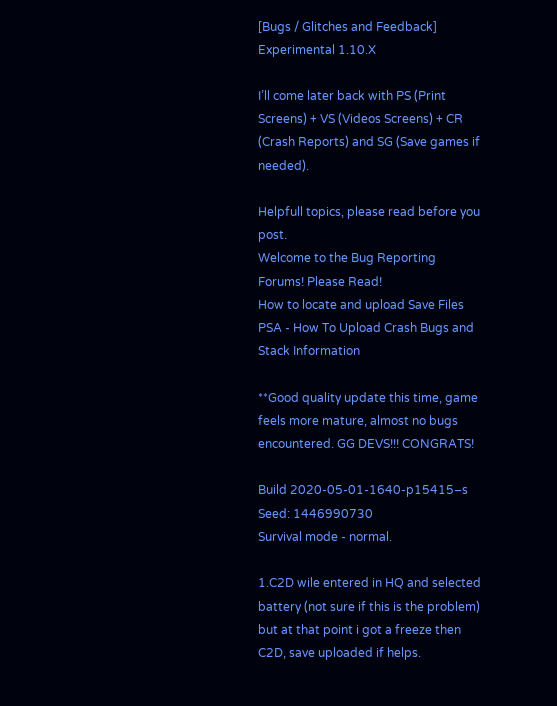[Bugs / Glitches and Feedback] Experimental 1.10.X

I’ll come later back with PS (Print Screens) + VS (Videos Screens) + CR (Crash Reports) and SG (Save games if needed).

Helpfull topics, please read before you post.
Welcome to the Bug Reporting Forums! Please Read!
How to locate and upload Save Files
PSA - How To Upload Crash Bugs and Stack Information

**Good quality update this time, game feels more mature, almost no bugs encountered. GG DEVS!!! CONGRATS!

Build 2020-05-01-1640-p15415–s
Seed: 1446990730
Survival mode - normal.

1.C2D wile entered in HQ and selected battery (not sure if this is the problem) but at that point i got a freeze then C2D, save uploaded if helps.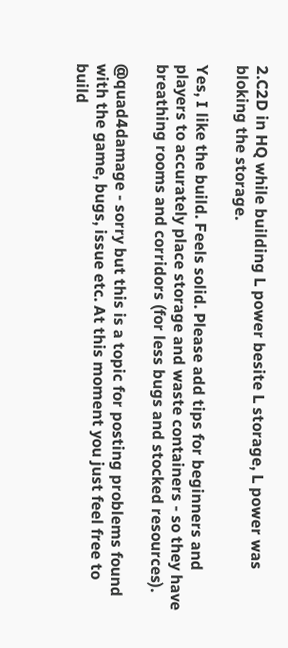2.C2D in HQ while building L power besite L storage, L power was bloking the storage.

Yes, I like the build. Feels solid. Please add tips for beginners and players to accurately place storage and waste containers - so they have breathing rooms and corridors (for less bugs and stocked resources).

@quad4damage - sorry but this is a topic for posting problems found with the game, bugs, issue etc. At this moment you just feel free to build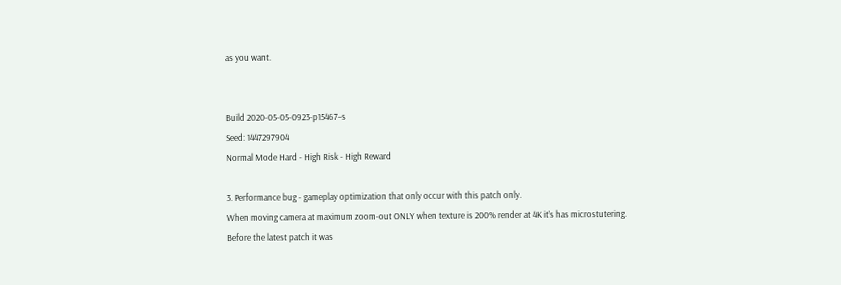as you want.


Build 2020-05-05-0923-p15467–s
Seed: 1447297904
Normal Mode Hard - High Risk - High Reward

3. Performance bug - gameplay optimization that only occur with this patch only.
When moving camera at maximum zoom-out ONLY when texture is 200% render at 4K it’s has microstutering.
Before the latest patch it was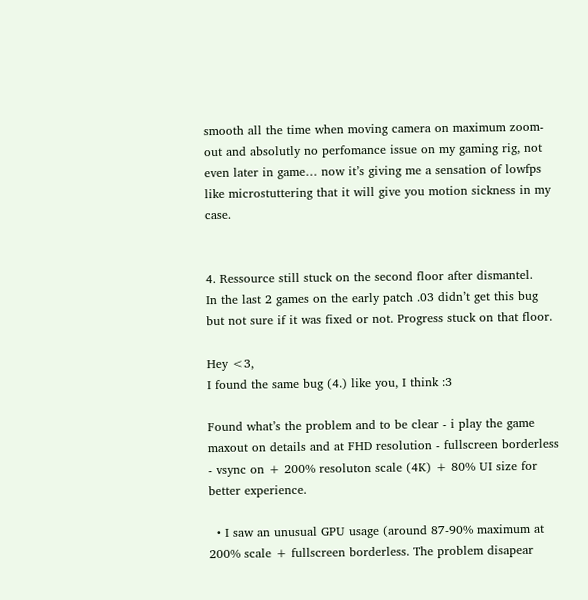smooth all the time when moving camera on maximum zoom-out and absolutly no perfomance issue on my gaming rig, not even later in game… now it’s giving me a sensation of lowfps like microstuttering that it will give you motion sickness in my case.


4. Ressource still stuck on the second floor after dismantel.
In the last 2 games on the early patch .03 didn’t get this bug but not sure if it was fixed or not. Progress stuck on that floor.

Hey <3,
I found the same bug (4.) like you, I think :3

Found what’s the problem and to be clear - i play the game maxout on details and at FHD resolution - fullscreen borderless - vsync on + 200% resoluton scale (4K) + 80% UI size for better experience.

  • I saw an unusual GPU usage (around 87-90% maximum at 200% scale + fullscreen borderless. The problem disapear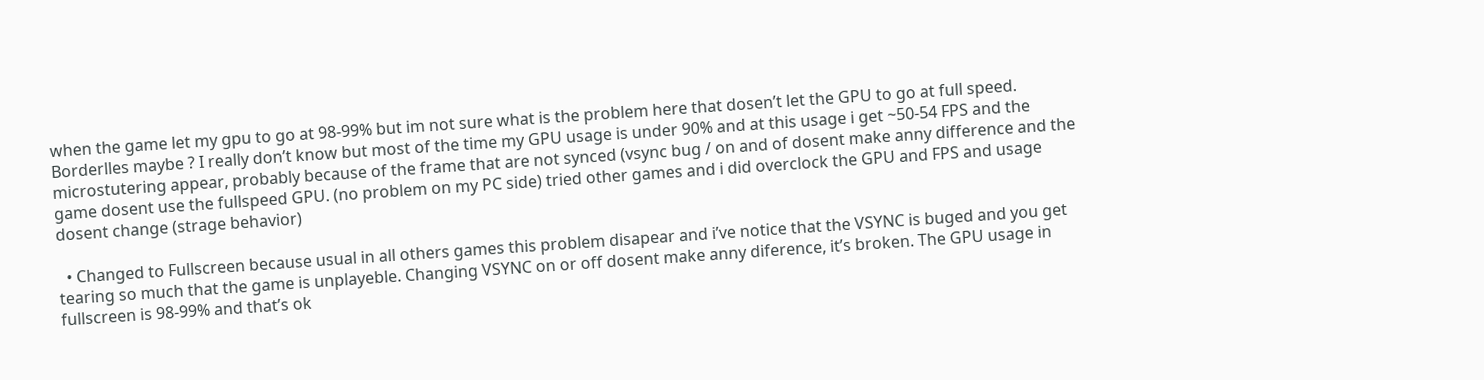when the game let my gpu to go at 98-99% but im not sure what is the problem here that dosen’t let the GPU to go at full speed. Borderlles maybe ? I really don’t know but most of the time my GPU usage is under 90% and at this usage i get ~50-54 FPS and the microstutering appear, probably because of the frame that are not synced (vsync bug / on and of dosent make anny difference and the game dosent use the fullspeed GPU. (no problem on my PC side) tried other games and i did overclock the GPU and FPS and usage dosent change (strage behavior)

  • Changed to Fullscreen because usual in all others games this problem disapear and i’ve notice that the VSYNC is buged and you get tearing so much that the game is unplayeble. Changing VSYNC on or off dosent make anny diference, it’s broken. The GPU usage in fullscreen is 98-99% and that’s ok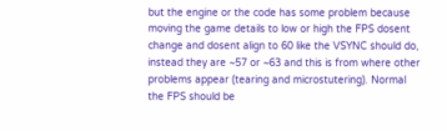but the engine or the code has some problem because moving the game details to low or high the FPS dosent change and dosent align to 60 like the VSYNC should do, instead they are ~57 or ~63 and this is from where other problems appear (tearing and microstutering). Normal the FPS should be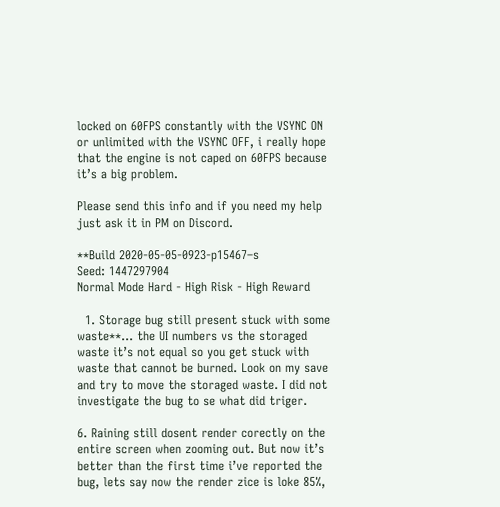locked on 60FPS constantly with the VSYNC ON or unlimited with the VSYNC OFF, i really hope that the engine is not caped on 60FPS because it’s a big problem.

Please send this info and if you need my help just ask it in PM on Discord.

**Build 2020-05-05-0923-p15467–s
Seed: 1447297904
Normal Mode Hard - High Risk - High Reward

  1. Storage bug still present stuck with some waste**… the UI numbers vs the storaged waste it’s not equal so you get stuck with waste that cannot be burned. Look on my save and try to move the storaged waste. I did not investigate the bug to se what did triger.

6. Raining still dosent render corectly on the entire screen when zooming out. But now it’s better than the first time i’ve reported the bug, lets say now the render zice is loke 85%,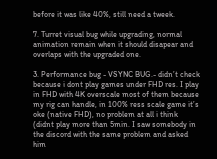before it was like 40%, still need a tweek.

7. Turret visual bug while upgrading, normal animation remain when it should disapear and overlaps with the upgraded one.

3. Performance bug - VSYNC BUG.- didn’t check because i dont play games under FHD res. I play in FHD with 4K overscale most of them because my rig can handle, in 100% ress scale game it’s oke (native FHD), no problem at all i think (didnt play more than 5min. I saw somebody in the discord with the same problem and asked him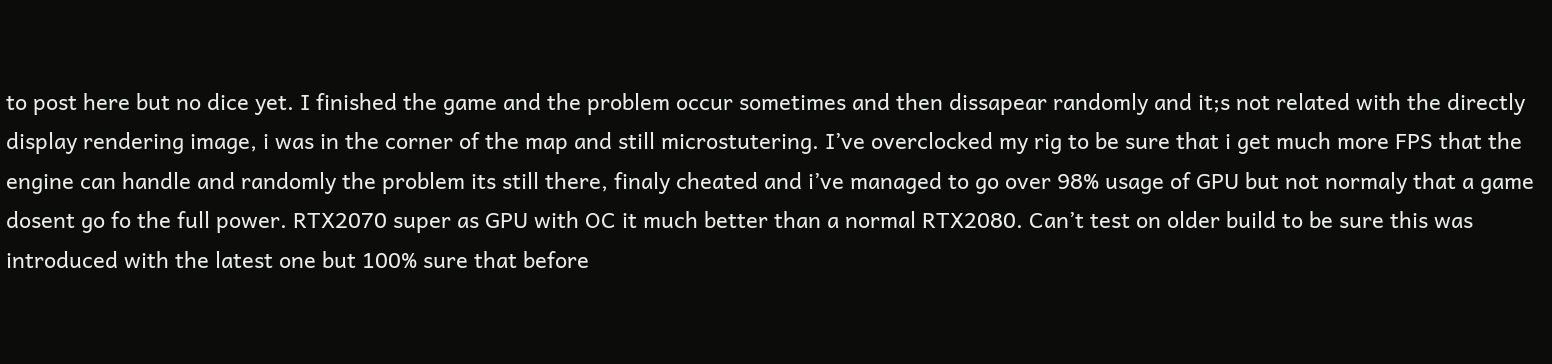to post here but no dice yet. I finished the game and the problem occur sometimes and then dissapear randomly and it;s not related with the directly display rendering image, i was in the corner of the map and still microstutering. I’ve overclocked my rig to be sure that i get much more FPS that the engine can handle and randomly the problem its still there, finaly cheated and i’ve managed to go over 98% usage of GPU but not normaly that a game dosent go fo the full power. RTX2070 super as GPU with OC it much better than a normal RTX2080. Can’t test on older build to be sure this was introduced with the latest one but 100% sure that before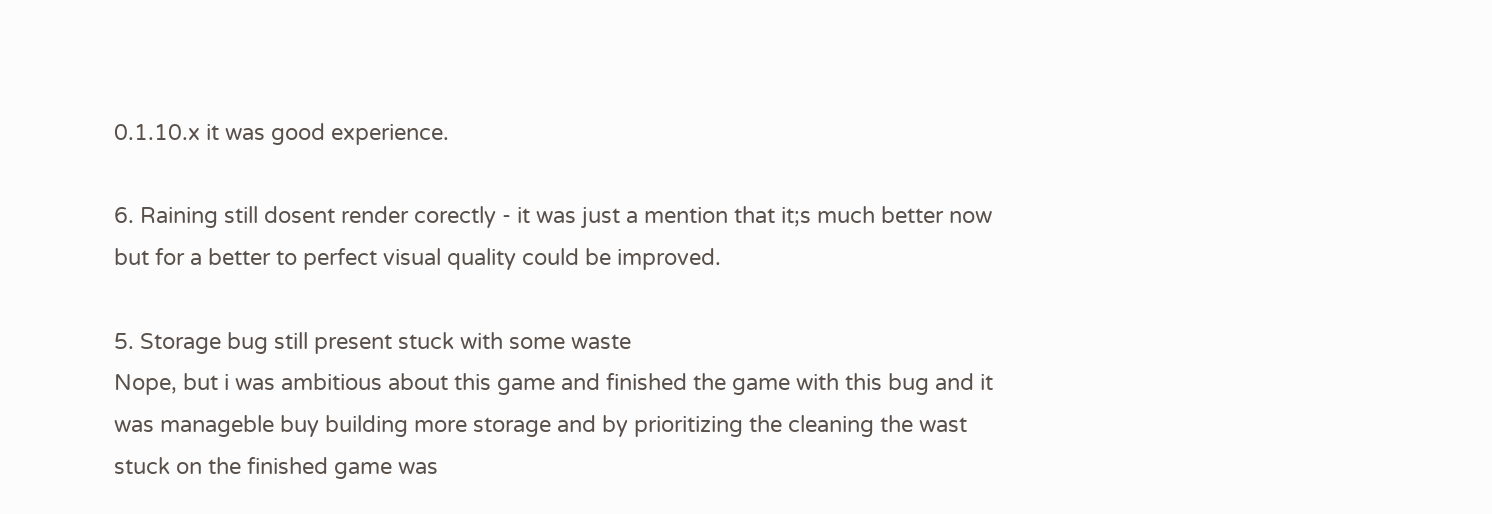0.1.10.x it was good experience.

6. Raining still dosent render corectly - it was just a mention that it;s much better now but for a better to perfect visual quality could be improved.

5. Storage bug still present stuck with some waste
Nope, but i was ambitious about this game and finished the game with this bug and it was manageble buy building more storage and by prioritizing the cleaning the wast stuck on the finished game was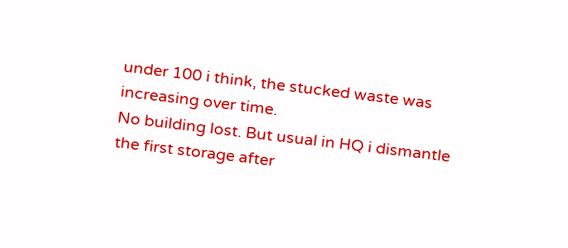under 100 i think, the stucked waste was increasing over time.
No building lost. But usual in HQ i dismantle the first storage after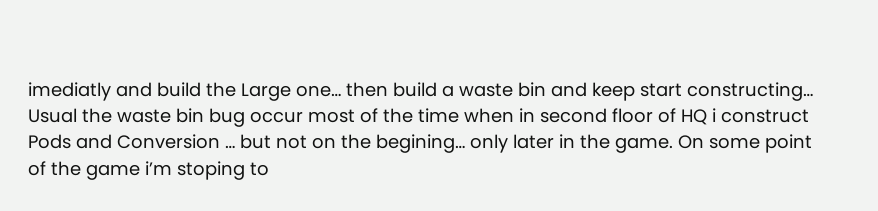imediatly and build the Large one… then build a waste bin and keep start constructing…
Usual the waste bin bug occur most of the time when in second floor of HQ i construct Pods and Conversion … but not on the begining… only later in the game. On some point of the game i’m stoping to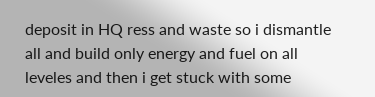deposit in HQ ress and waste so i dismantle all and build only energy and fuel on all leveles and then i get stuck with some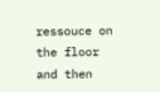ressouce on the floor and then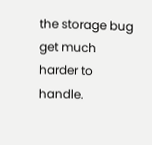the storage bug get much harder to handle.